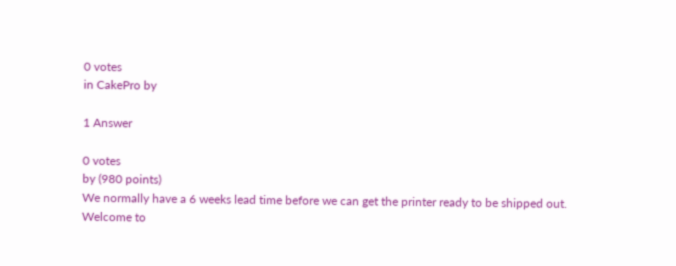0 votes
in CakePro by

1 Answer

0 votes
by (980 points)
We normally have a 6 weeks lead time before we can get the printer ready to be shipped out.
Welcome to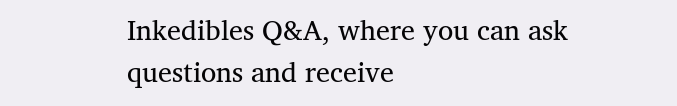Inkedibles Q&A, where you can ask questions and receive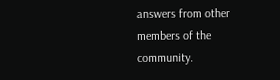answers from other members of the community.